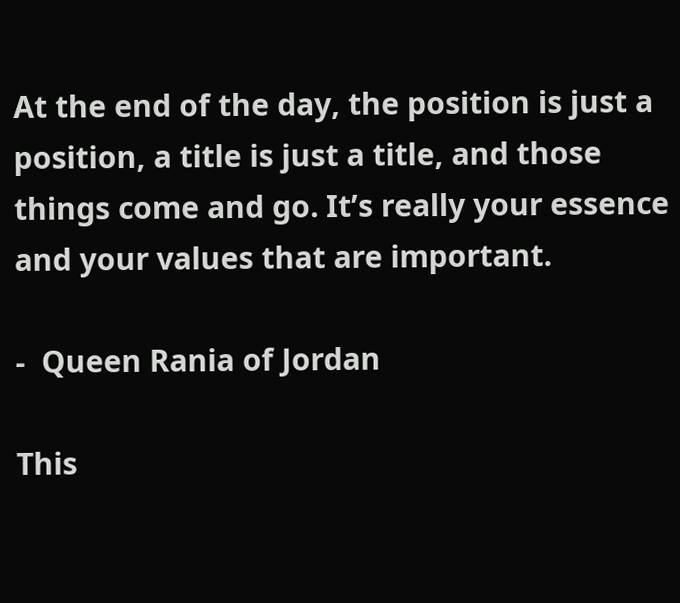At the end of the day, the position is just a position, a title is just a title, and those things come and go. It’s really your essence and your values that are important.

-  Queen Rania of Jordan

This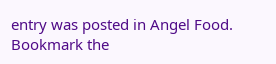entry was posted in Angel Food. Bookmark the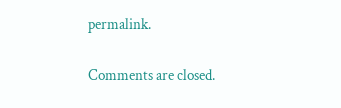permalink.

Comments are closed.